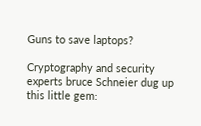Guns to save laptops?

Cryptography and security experts bruce Schneier dug up this little gem: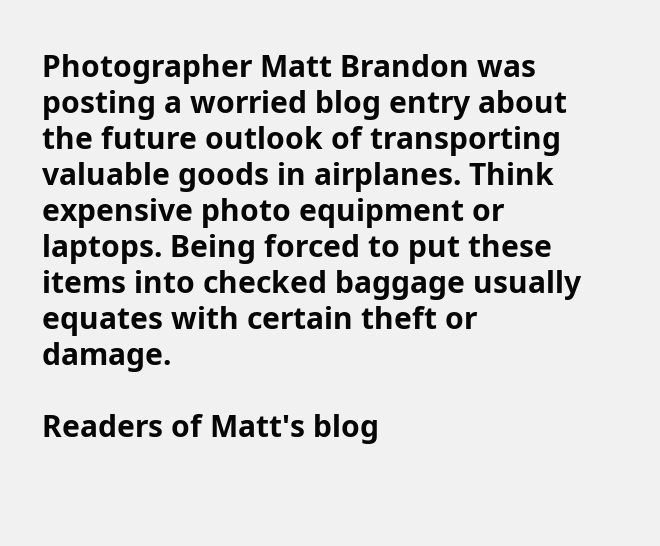Photographer Matt Brandon was posting a worried blog entry about the future outlook of transporting valuable goods in airplanes. Think expensive photo equipment or laptops. Being forced to put these items into checked baggage usually equates with certain theft or damage.

Readers of Matt's blog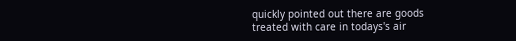quickly pointed out there are goods treated with care in todays's air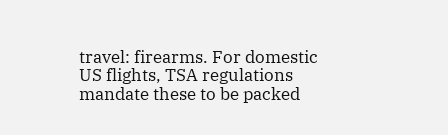travel: firearms. For domestic US flights, TSA regulations mandate these to be packed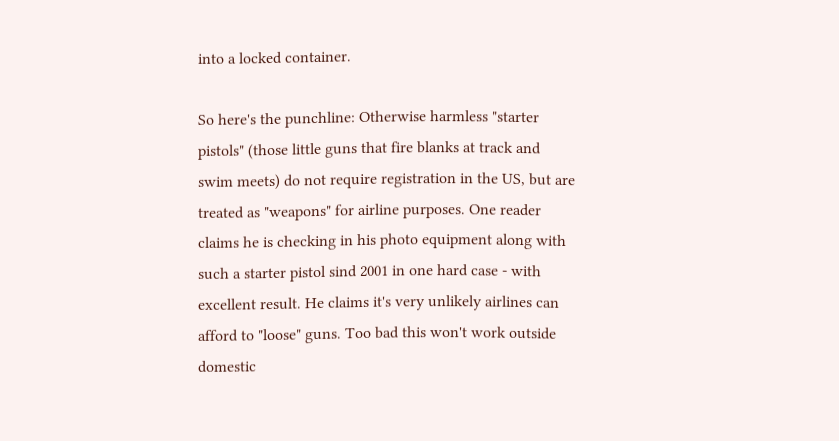into a locked container.

So here's the punchline: Otherwise harmless "starter pistols" (those little guns that fire blanks at track and swim meets) do not require registration in the US, but are treated as "weapons" for airline purposes. One reader claims he is checking in his photo equipment along with such a starter pistol sind 2001 in one hard case - with excellent result. He claims it's very unlikely airlines can afford to "loose" guns. Too bad this won't work outside domestic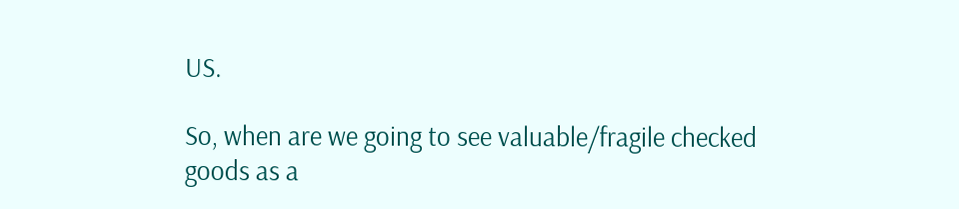US.

So, when are we going to see valuable/fragile checked goods as a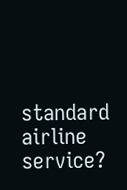standard airline service?